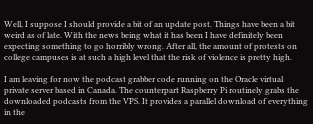Well, I suppose I should provide a bit of an update post. Things have been a bit weird as of late. With the news being what it has been I have definitely been expecting something to go horribly wrong. After all, the amount of protests on college campuses is at such a high level that the risk of violence is pretty high.

I am leaving for now the podcast grabber code running on the Oracle virtual private server based in Canada. The counterpart Raspberry Pi routinely grabs the downloaded podcasts from the VPS. It provides a parallel download of everything in the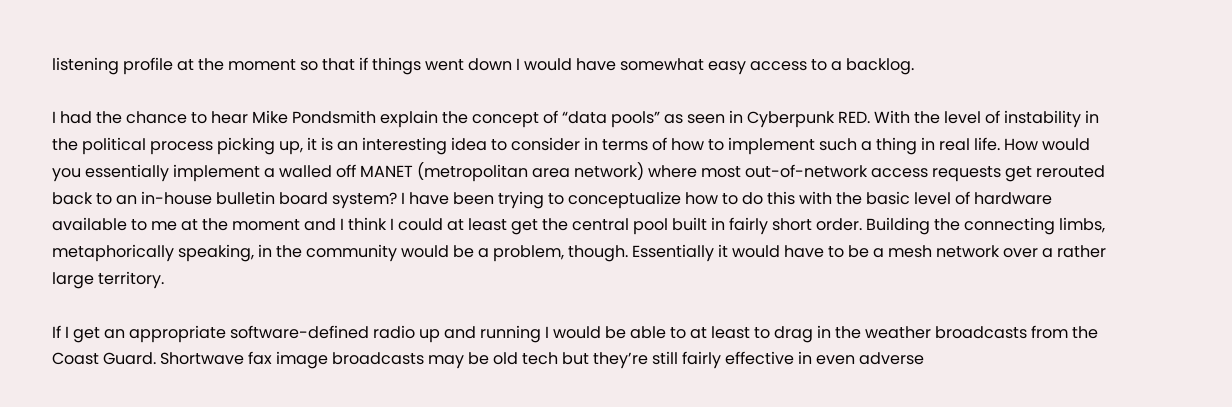listening profile at the moment so that if things went down I would have somewhat easy access to a backlog.

I had the chance to hear Mike Pondsmith explain the concept of “data pools” as seen in Cyberpunk RED. With the level of instability in the political process picking up, it is an interesting idea to consider in terms of how to implement such a thing in real life. How would you essentially implement a walled off MANET (metropolitan area network) where most out-of-network access requests get rerouted back to an in-house bulletin board system? I have been trying to conceptualize how to do this with the basic level of hardware available to me at the moment and I think I could at least get the central pool built in fairly short order. Building the connecting limbs, metaphorically speaking, in the community would be a problem, though. Essentially it would have to be a mesh network over a rather large territory.

If I get an appropriate software-defined radio up and running I would be able to at least to drag in the weather broadcasts from the Coast Guard. Shortwave fax image broadcasts may be old tech but they’re still fairly effective in even adverse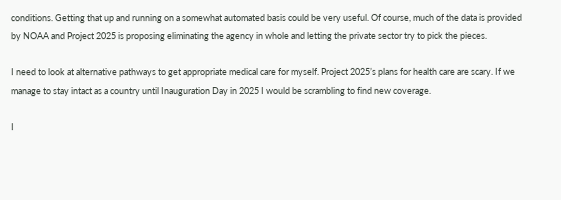conditions. Getting that up and running on a somewhat automated basis could be very useful. Of course, much of the data is provided by NOAA and Project 2025 is proposing eliminating the agency in whole and letting the private sector try to pick the pieces.

I need to look at alternative pathways to get appropriate medical care for myself. Project 2025’s plans for health care are scary. If we manage to stay intact as a country until Inauguration Day in 2025 I would be scrambling to find new coverage.

I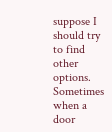suppose I should try to find other options. Sometimes when a door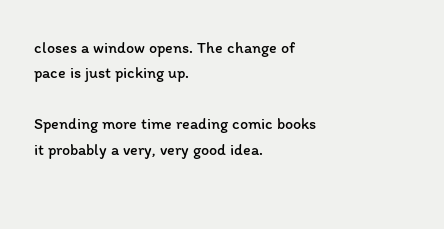closes a window opens. The change of pace is just picking up.

Spending more time reading comic books it probably a very, very good idea.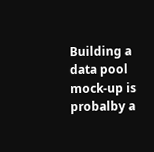Building a data pool mock-up is probalby a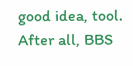good idea, tool. After all, BBS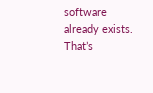software already exists. That’s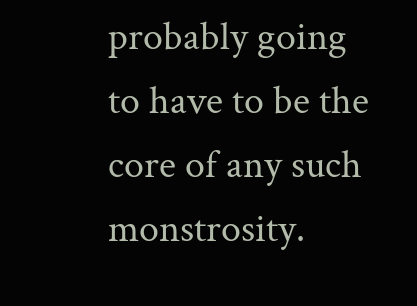probably going to have to be the core of any such monstrosity.